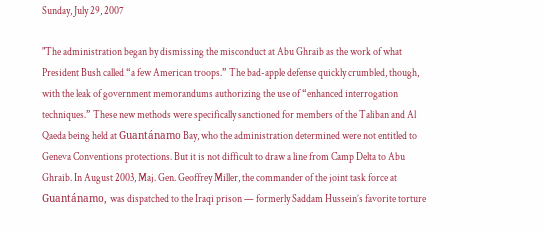Sunday, July 29, 2007

"The administration began by dismissing the misconduct at Abu Ghraib as the work of what President Bush called “a few American troops.” The bad-apple defense quickly crumbled, though, with the leak of government memorandums authorizing the use of “enhanced interrogation techniques.” These new methods were specifically sanctioned for members of the Taliban and Al Qaeda being held at Guantánamo Bay, who the administration determined were not entitled to Geneva Conventions protections. But it is not difficult to draw a line from Camp Delta to Abu Ghraib. In August 2003, Maj. Gen. Geoffrey Miller, the commander of the joint task force at Guantánamo, was dispatched to the Iraqi prison — formerly Saddam Hussein’s favorite torture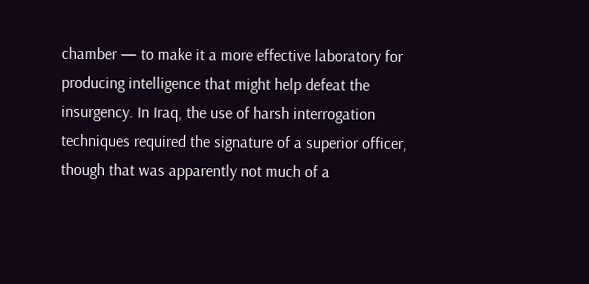chamber — to make it a more effective laboratory for producing intelligence that might help defeat the insurgency. In Iraq, the use of harsh interrogation techniques required the signature of a superior officer, though that was apparently not much of a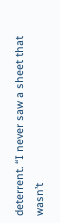deterrent. “I never saw a sheet that wasn’t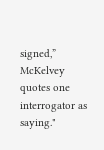signed,” McKelvey quotes one interrogator as saying."